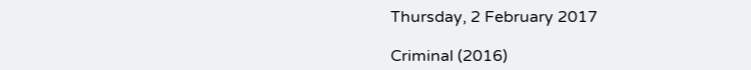Thursday, 2 February 2017

Criminal (2016)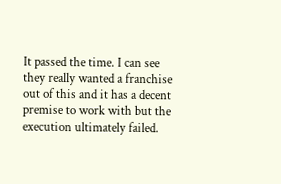It passed the time. I can see they really wanted a franchise out of this and it has a decent premise to work with but the execution ultimately failed.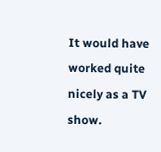It would have worked quite nicely as a TV show.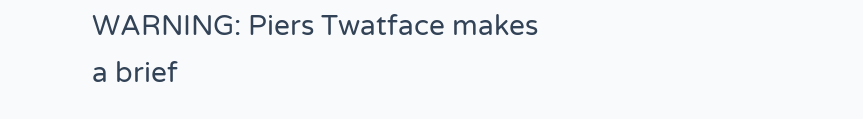WARNING: Piers Twatface makes a brief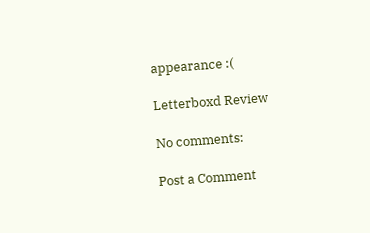appearance :(

Letterboxd Review

No comments:

Post a Comment